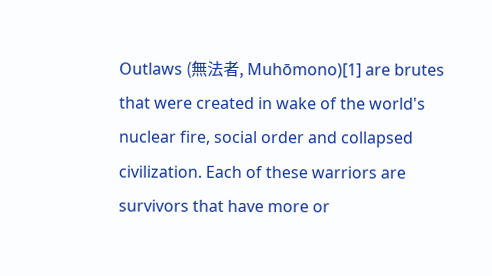Outlaws (無法者, Muhōmono)[1] are brutes that were created in wake of the world's nuclear fire, social order and collapsed civilization. Each of these warriors are survivors that have more or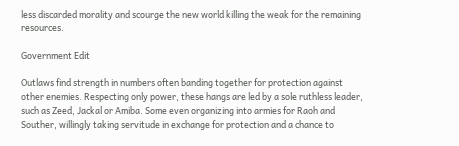less discarded morality and scourge the new world killing the weak for the remaining resources.

Government Edit

Outlaws find strength in numbers often banding together for protection against other enemies. Respecting only power, these hangs are led by a sole ruthless leader, such as Zeed, Jackal or Amiba. Some even organizing into armies for Raoh and Souther, willingly taking servitude in exchange for protection and a chance to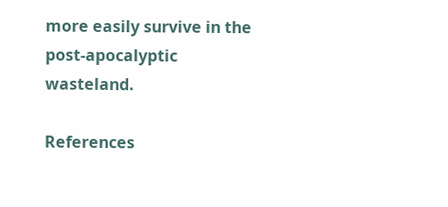more easily survive in the post-apocalyptic wasteland.

References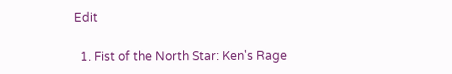Edit

  1. Fist of the North Star: Ken's Rage